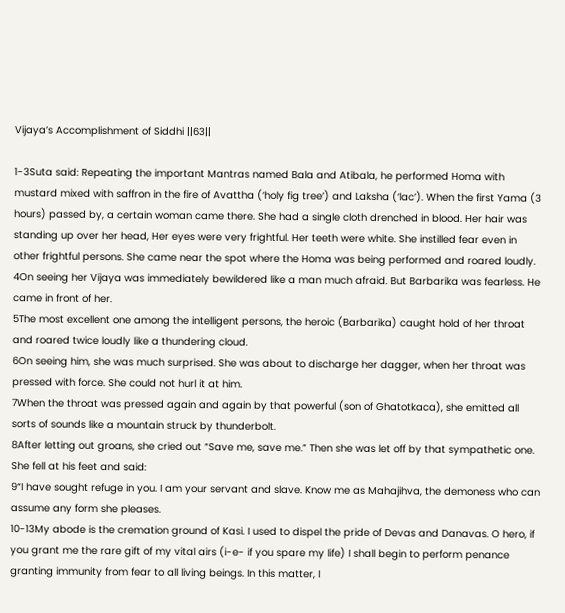Vijaya’s Accomplishment of Siddhi ||63||

1-3Suta said: Repeating the important Mantras named Bala and Atibala, he performed Homa with mustard mixed with saffron in the fire of Avattha (‘holy fig tree’) and Laksha (‘lac’). When the first Yama (3 hours) passed by, a certain woman came there. She had a single cloth drenched in blood. Her hair was standing up over her head, Her eyes were very frightful. Her teeth were white. She instilled fear even in other frightful persons. She came near the spot where the Homa was being performed and roared loudly.
4On seeing her Vijaya was immediately bewildered like a man much afraid. But Barbarika was fearless. He came in front of her.
5The most excellent one among the intelligent persons, the heroic (Barbarika) caught hold of her throat and roared twice loudly like a thundering cloud.
6On seeing him, she was much surprised. She was about to discharge her dagger, when her throat was pressed with force. She could not hurl it at him.
7When the throat was pressed again and again by that powerful (son of Ghatotkaca), she emitted all sorts of sounds like a mountain struck by thunderbolt.
8After letting out groans, she cried out “Save me, save me.” Then she was let off by that sympathetic one. She fell at his feet and said:
9“I have sought refuge in you. I am your servant and slave. Know me as Mahajihva, the demoness who can assume any form she pleases.
10-13My abode is the cremation ground of Kasi. I used to dispel the pride of Devas and Danavas. O hero, if you grant me the rare gift of my vital airs (i-e- if you spare my life) I shall begin to perform penance granting immunity from fear to all living beings. In this matter, I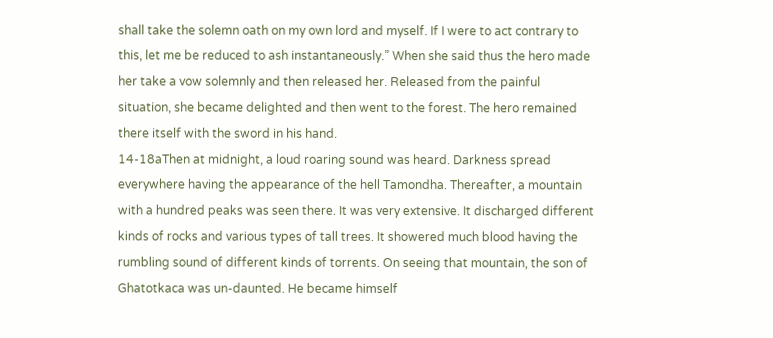shall take the solemn oath on my own lord and myself. If I were to act contrary to this, let me be reduced to ash instantaneously.” When she said thus the hero made her take a vow solemnly and then released her. Released from the painful situation, she became delighted and then went to the forest. The hero remained there itself with the sword in his hand.
14-18aThen at midnight, a loud roaring sound was heard. Darkness spread everywhere having the appearance of the hell Tamondha. Thereafter, a mountain with a hundred peaks was seen there. It was very extensive. It discharged different kinds of rocks and various types of tall trees. It showered much blood having the rumbling sound of different kinds of torrents. On seeing that mountain, the son of Ghatotkaca was un-daunted. He became himself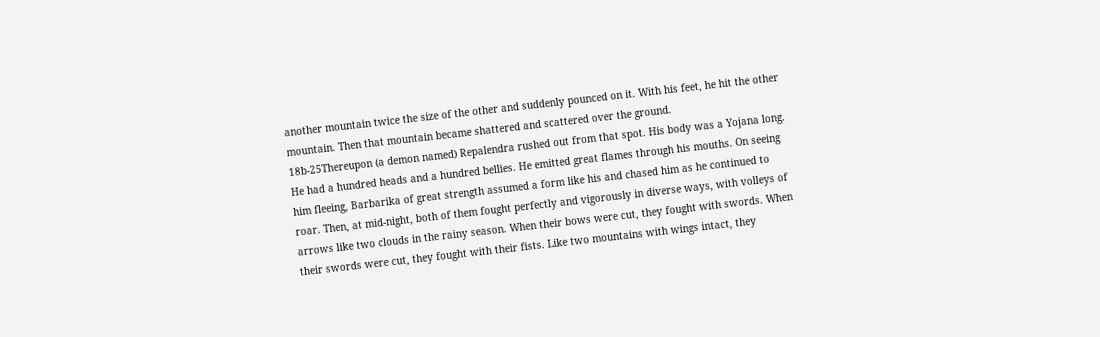another mountain twice the size of the other and suddenly pounced on it. With his feet, he hit the other mountain. Then that mountain became shattered and scattered over the ground.
18b-25Thereupon (a demon named) Repalendra rushed out from that spot. His body was a Yojana long. He had a hundred heads and a hundred bellies. He emitted great flames through his mouths. On seeing him fleeing, Barbarika of great strength assumed a form like his and chased him as he continued to roar. Then, at mid-night, both of them fought perfectly and vigorously in diverse ways, with volleys of arrows like two clouds in the rainy season. When their bows were cut, they fought with swords. When their swords were cut, they fought with their fists. Like two mountains with wings intact, they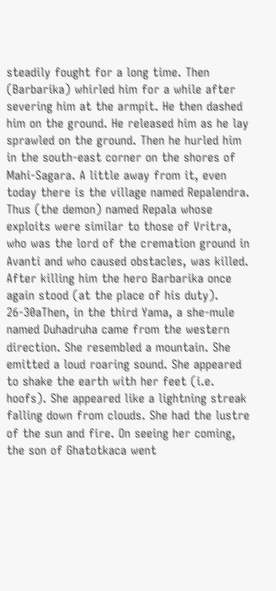steadily fought for a long time. Then (Barbarika) whirled him for a while after severing him at the armpit. He then dashed him on the ground. He released him as he lay sprawled on the ground. Then he hurled him in the south-east corner on the shores of Mahi-Sagara. A little away from it, even today there is the village named Repalendra. Thus (the demon) named Repala whose exploits were similar to those of Vritra, who was the lord of the cremation ground in Avanti and who caused obstacles, was killed. After killing him the hero Barbarika once again stood (at the place of his duty).
26-30aThen, in the third Yama, a she-mule named Duhadruha came from the western direction. She resembled a mountain. She emitted a loud roaring sound. She appeared to shake the earth with her feet (i.e. hoofs). She appeared like a lightning streak falling down from clouds. She had the lustre of the sun and fire. On seeing her coming, the son of Ghatotkaca went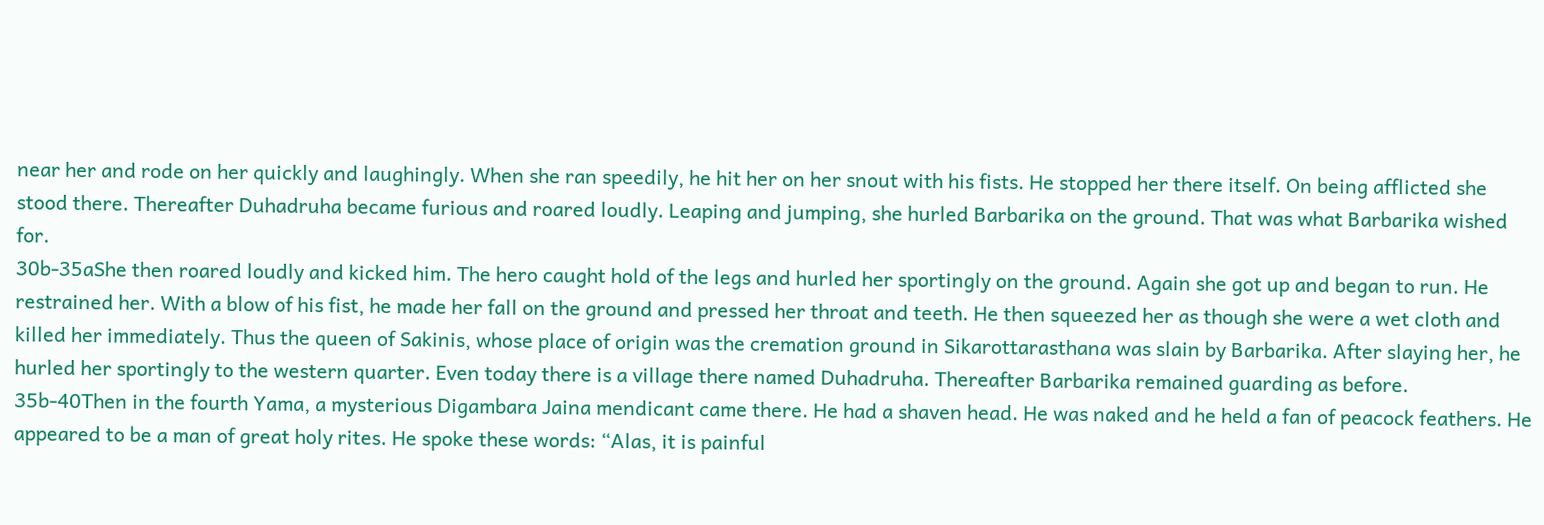near her and rode on her quickly and laughingly. When she ran speedily, he hit her on her snout with his fists. He stopped her there itself. On being afflicted she stood there. Thereafter Duhadruha became furious and roared loudly. Leaping and jumping, she hurled Barbarika on the ground. That was what Barbarika wished for.
30b-35aShe then roared loudly and kicked him. The hero caught hold of the legs and hurled her sportingly on the ground. Again she got up and began to run. He restrained her. With a blow of his fist, he made her fall on the ground and pressed her throat and teeth. He then squeezed her as though she were a wet cloth and killed her immediately. Thus the queen of Sakinis, whose place of origin was the cremation ground in Sikarottarasthana was slain by Barbarika. After slaying her, he hurled her sportingly to the western quarter. Even today there is a village there named Duhadruha. Thereafter Barbarika remained guarding as before.
35b-40Then in the fourth Yama, a mysterious Digambara Jaina mendicant came there. He had a shaven head. He was naked and he held a fan of peacock feathers. He appeared to be a man of great holy rites. He spoke these words: “Alas, it is painful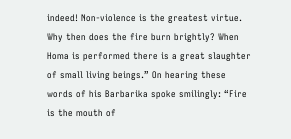indeed! Non-violence is the greatest virtue. Why then does the fire burn brightly? When Homa is performed there is a great slaughter of small living beings.” On hearing these words of his Barbarika spoke smilingly: “Fire is the mouth of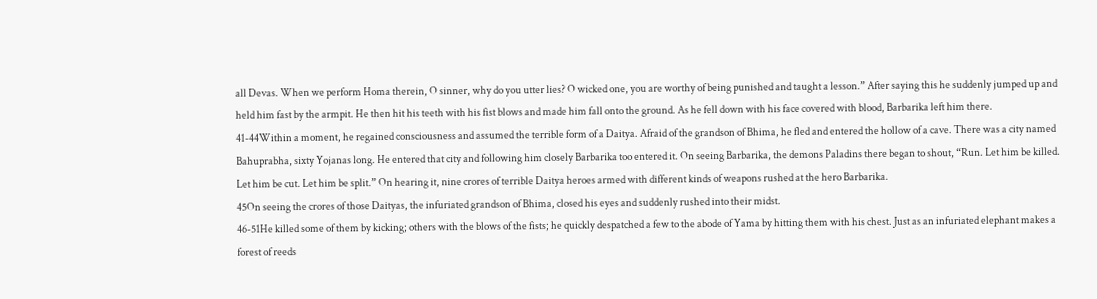all Devas. When we perform Homa therein, O sinner, why do you utter lies? O wicked one, you are worthy of being punished and taught a lesson.” After saying this he suddenly jumped up and held him fast by the armpit. He then hit his teeth with his fist blows and made him fall onto the ground. As he fell down with his face covered with blood, Barbarika left him there.
41-44Within a moment, he regained consciousness and assumed the terrible form of a Daitya. Afraid of the grandson of Bhima, he fled and entered the hollow of a cave. There was a city named Bahuprabha, sixty Yojanas long. He entered that city and following him closely Barbarika too entered it. On seeing Barbarika, the demons Paladins there began to shout, “Run. Let him be killed. Let him be cut. Let him be split.” On hearing it, nine crores of terrible Daitya heroes armed with different kinds of weapons rushed at the hero Barbarika.
45On seeing the crores of those Daityas, the infuriated grandson of Bhima, closed his eyes and suddenly rushed into their midst.
46-51He killed some of them by kicking; others with the blows of the fists; he quickly despatched a few to the abode of Yama by hitting them with his chest. Just as an infuriated elephant makes a forest of reeds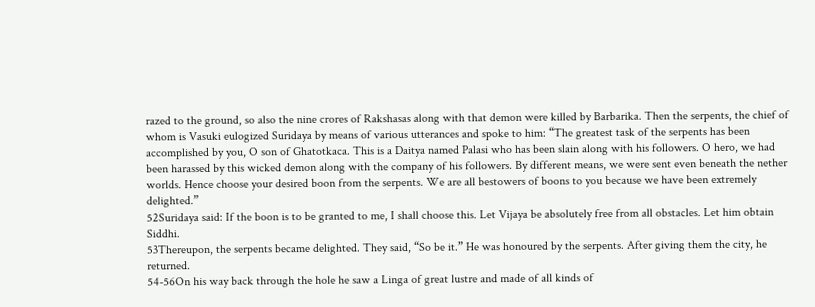razed to the ground, so also the nine crores of Rakshasas along with that demon were killed by Barbarika. Then the serpents, the chief of whom is Vasuki eulogized Suridaya by means of various utterances and spoke to him: “The greatest task of the serpents has been accomplished by you, O son of Ghatotkaca. This is a Daitya named Palasi who has been slain along with his followers. O hero, we had been harassed by this wicked demon along with the company of his followers. By different means, we were sent even beneath the nether worlds. Hence choose your desired boon from the serpents. We are all bestowers of boons to you because we have been extremely delighted.”
52Suridaya said: If the boon is to be granted to me, I shall choose this. Let Vijaya be absolutely free from all obstacles. Let him obtain Siddhi.
53Thereupon, the serpents became delighted. They said, “So be it.” He was honoured by the serpents. After giving them the city, he returned.
54-56On his way back through the hole he saw a Linga of great lustre and made of all kinds of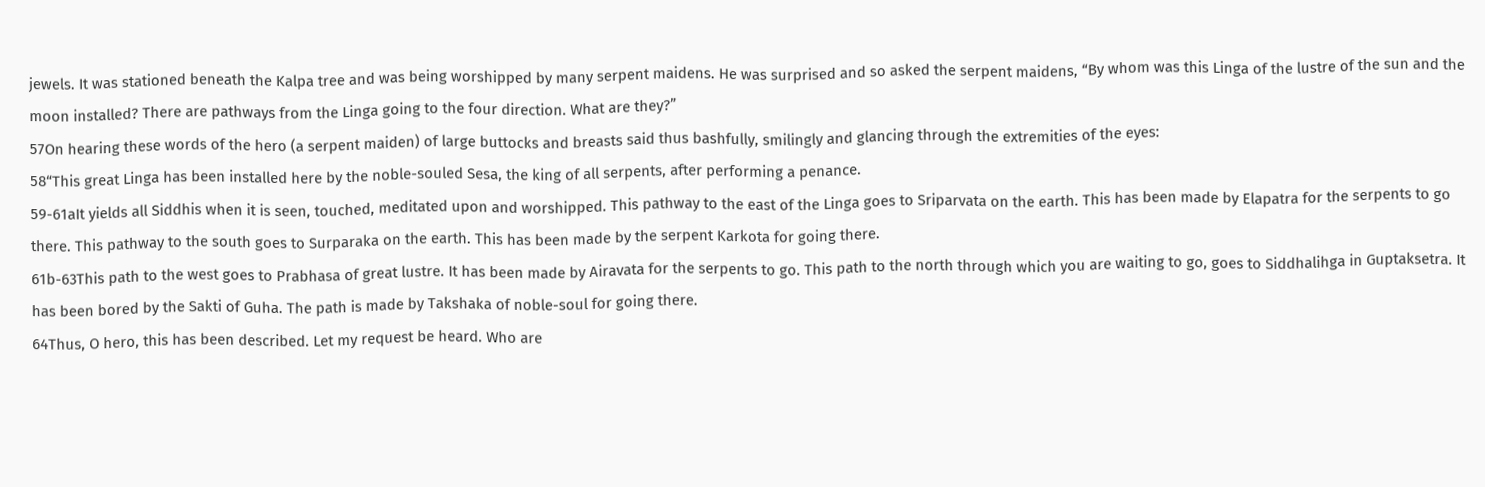jewels. It was stationed beneath the Kalpa tree and was being worshipped by many serpent maidens. He was surprised and so asked the serpent maidens, “By whom was this Linga of the lustre of the sun and the moon installed? There are pathways from the Linga going to the four direction. What are they?”
57On hearing these words of the hero (a serpent maiden) of large buttocks and breasts said thus bashfully, smilingly and glancing through the extremities of the eyes:
58“This great Linga has been installed here by the noble-souled Sesa, the king of all serpents, after performing a penance.
59-61aIt yields all Siddhis when it is seen, touched, meditated upon and worshipped. This pathway to the east of the Linga goes to Sriparvata on the earth. This has been made by Elapatra for the serpents to go there. This pathway to the south goes to Surparaka on the earth. This has been made by the serpent Karkota for going there.
61b-63This path to the west goes to Prabhasa of great lustre. It has been made by Airavata for the serpents to go. This path to the north through which you are waiting to go, goes to Siddhalihga in Guptaksetra. It has been bored by the Sakti of Guha. The path is made by Takshaka of noble-soul for going there.
64Thus, O hero, this has been described. Let my request be heard. Who are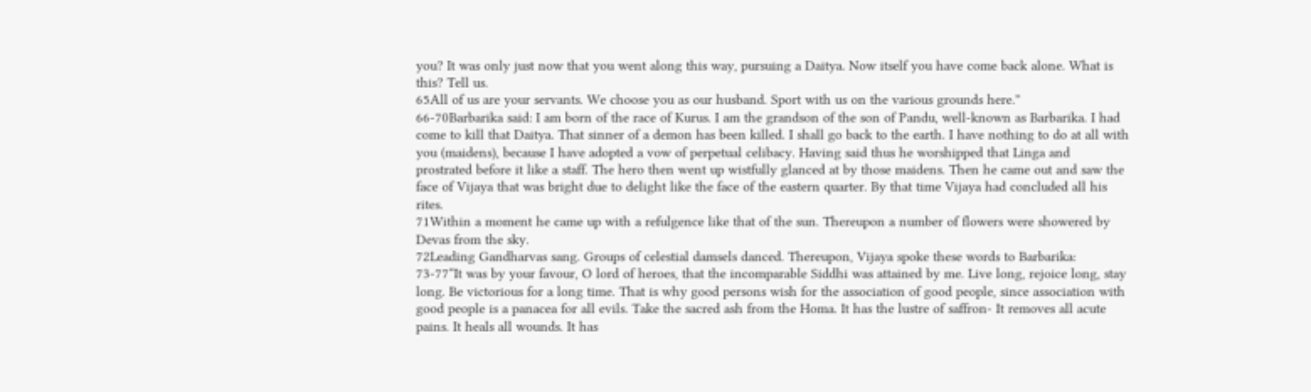you? It was only just now that you went along this way, pursuing a Daitya. Now itself you have come back alone. What is this? Tell us.
65All of us are your servants. We choose you as our husband. Sport with us on the various grounds here.”
66-70Barbarika said: I am born of the race of Kurus. I am the grandson of the son of Pandu, well-known as Barbarika. I had come to kill that Daitya. That sinner of a demon has been killed. I shall go back to the earth. I have nothing to do at all with you (maidens), because I have adopted a vow of perpetual celibacy. Having said thus he worshipped that Linga and prostrated before it like a staff. The hero then went up wistfully glanced at by those maidens. Then he came out and saw the face of Vijaya that was bright due to delight like the face of the eastern quarter. By that time Vijaya had concluded all his rites.
71Within a moment he came up with a refulgence like that of the sun. Thereupon a number of flowers were showered by Devas from the sky.
72Leading Gandharvas sang. Groups of celestial damsels danced. Thereupon, Vijaya spoke these words to Barbarika:
73-77“It was by your favour, O lord of heroes, that the incomparable Siddhi was attained by me. Live long, rejoice long, stay long. Be victorious for a long time. That is why good persons wish for the association of good people, since association with good people is a panacea for all evils. Take the sacred ash from the Homa. It has the lustre of saffron- It removes all acute pains. It heals all wounds. It has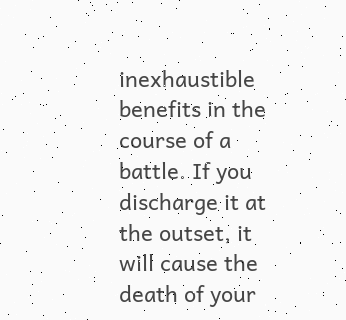inexhaustible benefits in the course of a battle. If you discharge it at the outset, it will cause the death of your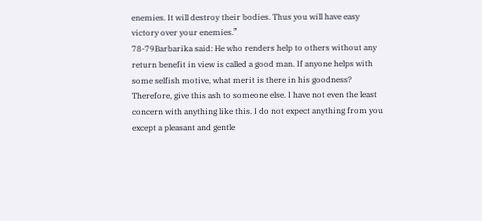enemies. It will destroy their bodies. Thus you will have easy victory over your enemies.”
78-79Barbarika said: He who renders help to others without any return benefit in view is called a good man. If anyone helps with some selfish motive, what merit is there in his goodness? Therefore, give this ash to someone else. I have not even the least concern with anything like this. I do not expect anything from you except a pleasant and gentle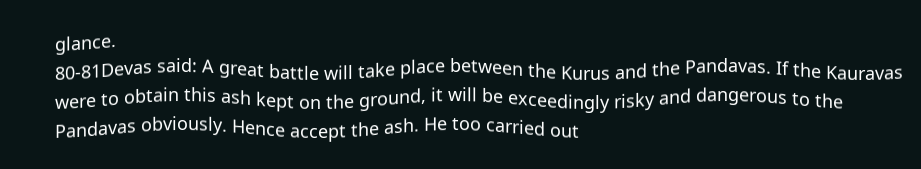glance.
80-81Devas said: A great battle will take place between the Kurus and the Pandavas. If the Kauravas were to obtain this ash kept on the ground, it will be exceedingly risky and dangerous to the Pandavas obviously. Hence accept the ash. He too carried out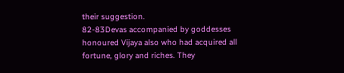their suggestion.
82-83Devas accompanied by goddesses honoured Vijaya also who had acquired all fortune, glory and riches. They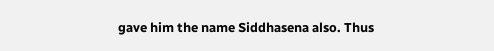gave him the name Siddhasena also. Thus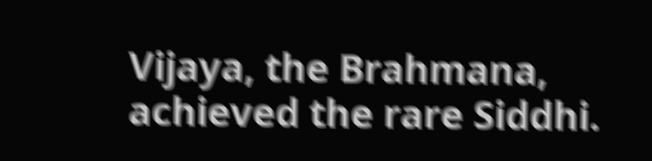Vijaya, the Brahmana, achieved the rare Siddhi.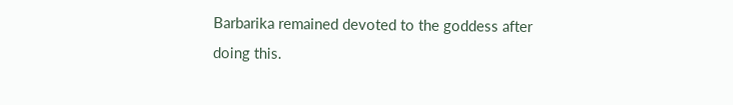Barbarika remained devoted to the goddess after doing this.